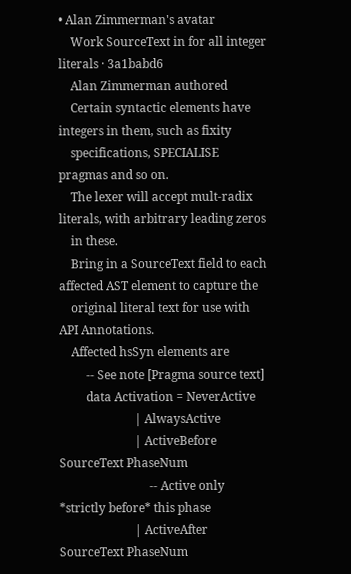• Alan Zimmerman's avatar
    Work SourceText in for all integer literals · 3a1babd6
    Alan Zimmerman authored
    Certain syntactic elements have integers in them, such as fixity
    specifications, SPECIALISE pragmas and so on.
    The lexer will accept mult-radix literals, with arbitrary leading zeros
    in these.
    Bring in a SourceText field to each affected AST element to capture the
    original literal text for use with API Annotations.
    Affected hsSyn elements are
         -- See note [Pragma source text]
         data Activation = NeverActive
                         | AlwaysActive
                         | ActiveBefore SourceText PhaseNum
                              -- Active only *strictly before* this phase
                         | ActiveAfter SourceText PhaseNum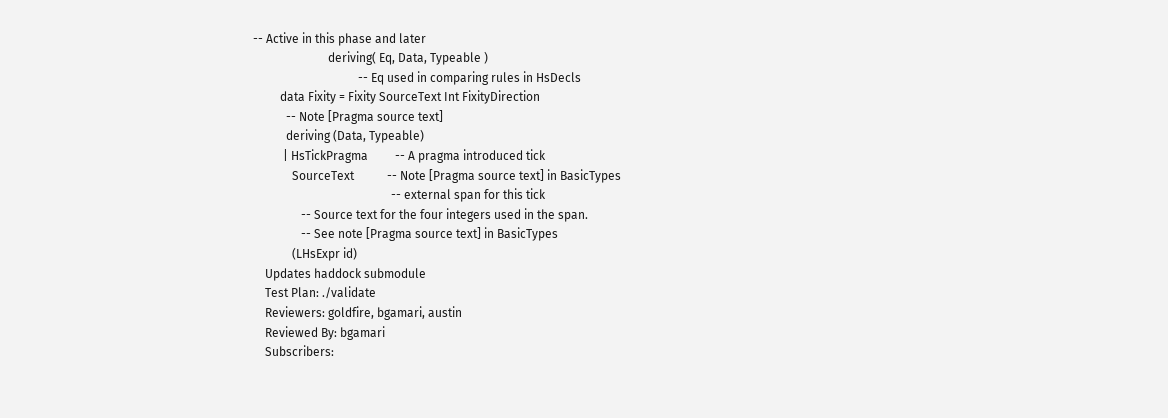-- Active in this phase and later
                         deriving( Eq, Data, Typeable )
                                   -- Eq used in comparing rules in HsDecls
         data Fixity = Fixity SourceText Int FixityDirection
           -- Note [Pragma source text]
           deriving (Data, Typeable)
          | HsTickPragma         -- A pragma introduced tick
             SourceText           -- Note [Pragma source text] in BasicTypes
                                              -- external span for this tick
                -- Source text for the four integers used in the span.
                -- See note [Pragma source text] in BasicTypes
             (LHsExpr id)
    Updates haddock submodule
    Test Plan: ./validate
    Reviewers: goldfire, bgamari, austin
    Reviewed By: bgamari
    Subscribers: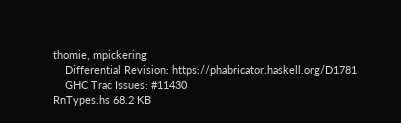thomie, mpickering
    Differential Revision: https://phabricator.haskell.org/D1781
    GHC Trac Issues: #11430
RnTypes.hs 68.2 KB